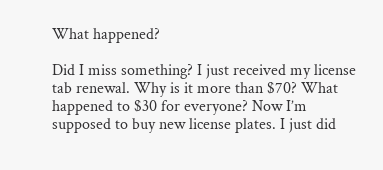What happened?

Did I miss something? I just received my license tab renewal. Why is it more than $70? What happened to $30 for everyone? Now I’m supposed to buy new license plates. I just did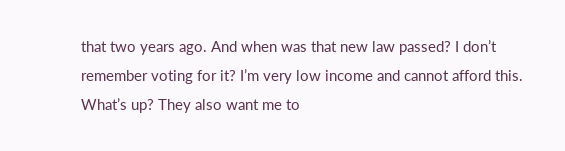that two years ago. And when was that new law passed? I don’t remember voting for it? I’m very low income and cannot afford this. What’s up? They also want me to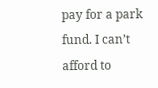pay for a park fund. I can’t afford to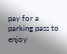pay for a parking pass to enjoy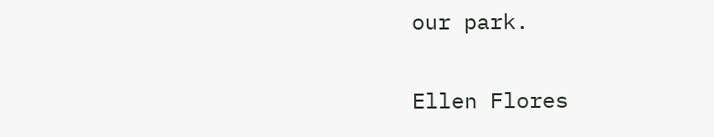our park.

Ellen Flores